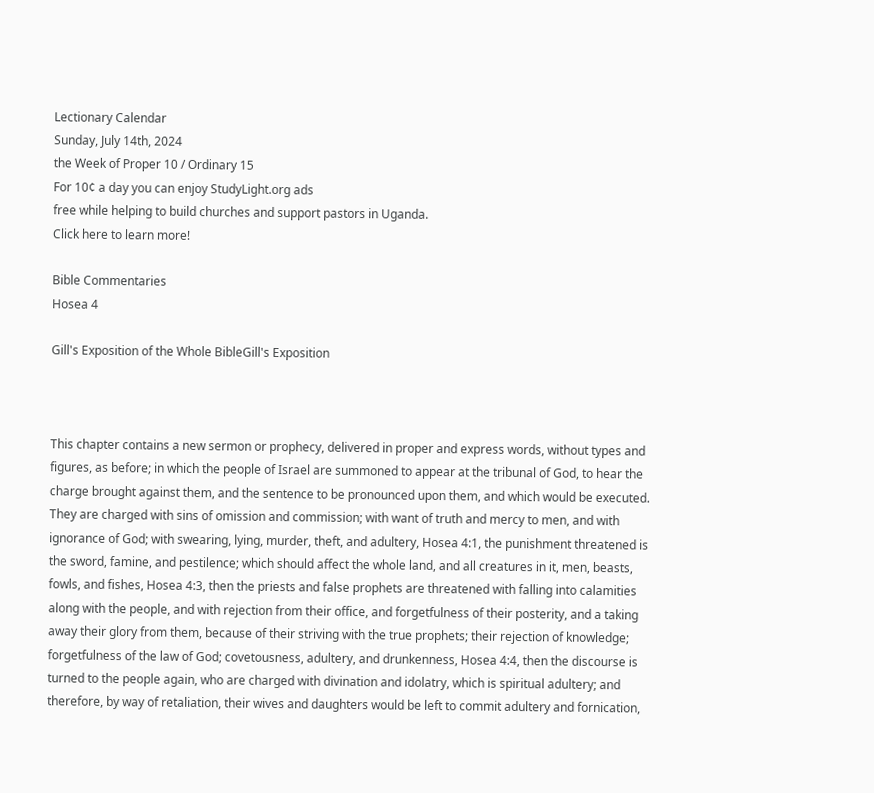Lectionary Calendar
Sunday, July 14th, 2024
the Week of Proper 10 / Ordinary 15
For 10¢ a day you can enjoy StudyLight.org ads
free while helping to build churches and support pastors in Uganda.
Click here to learn more!

Bible Commentaries
Hosea 4

Gill's Exposition of the Whole BibleGill's Exposition



This chapter contains a new sermon or prophecy, delivered in proper and express words, without types and figures, as before; in which the people of Israel are summoned to appear at the tribunal of God, to hear the charge brought against them, and the sentence to be pronounced upon them, and which would be executed. They are charged with sins of omission and commission; with want of truth and mercy to men, and with ignorance of God; with swearing, lying, murder, theft, and adultery, Hosea 4:1, the punishment threatened is the sword, famine, and pestilence; which should affect the whole land, and all creatures in it, men, beasts, fowls, and fishes, Hosea 4:3, then the priests and false prophets are threatened with falling into calamities along with the people, and with rejection from their office, and forgetfulness of their posterity, and a taking away their glory from them, because of their striving with the true prophets; their rejection of knowledge; forgetfulness of the law of God; covetousness, adultery, and drunkenness, Hosea 4:4, then the discourse is turned to the people again, who are charged with divination and idolatry, which is spiritual adultery; and therefore, by way of retaliation, their wives and daughters would be left to commit adultery and fornication,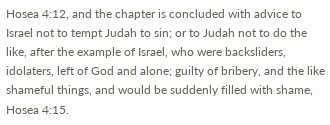Hosea 4:12, and the chapter is concluded with advice to Israel not to tempt Judah to sin; or to Judah not to do the like, after the example of Israel, who were backsliders, idolaters, left of God and alone; guilty of bribery, and the like shameful things, and would be suddenly filled with shame, Hosea 4:15.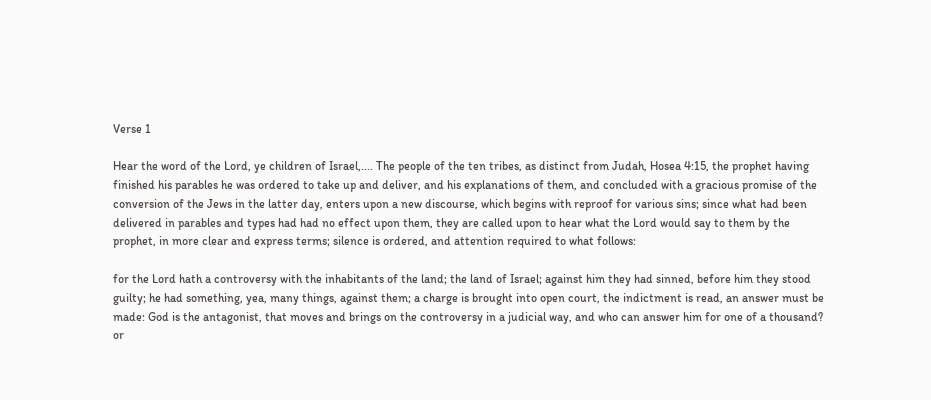Verse 1

Hear the word of the Lord, ye children of Israel,.... The people of the ten tribes, as distinct from Judah, Hosea 4:15, the prophet having finished his parables he was ordered to take up and deliver, and his explanations of them, and concluded with a gracious promise of the conversion of the Jews in the latter day, enters upon a new discourse, which begins with reproof for various sins; since what had been delivered in parables and types had had no effect upon them, they are called upon to hear what the Lord would say to them by the prophet, in more clear and express terms; silence is ordered, and attention required to what follows:

for the Lord hath a controversy with the inhabitants of the land; the land of Israel; against him they had sinned, before him they stood guilty; he had something, yea, many things, against them; a charge is brought into open court, the indictment is read, an answer must be made: God is the antagonist, that moves and brings on the controversy in a judicial way, and who can answer him for one of a thousand? or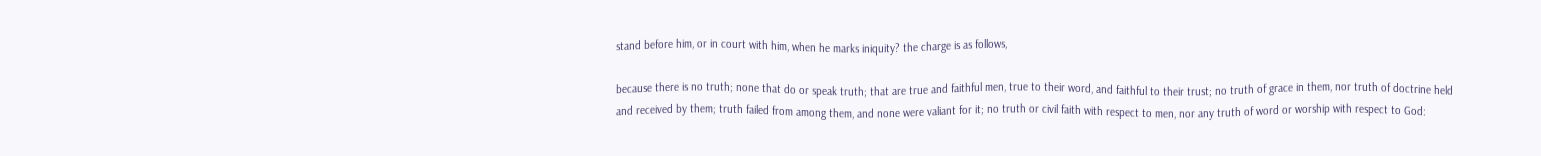stand before him, or in court with him, when he marks iniquity? the charge is as follows,

because there is no truth; none that do or speak truth; that are true and faithful men, true to their word, and faithful to their trust; no truth of grace in them, nor truth of doctrine held and received by them; truth failed from among them, and none were valiant for it; no truth or civil faith with respect to men, nor any truth of word or worship with respect to God: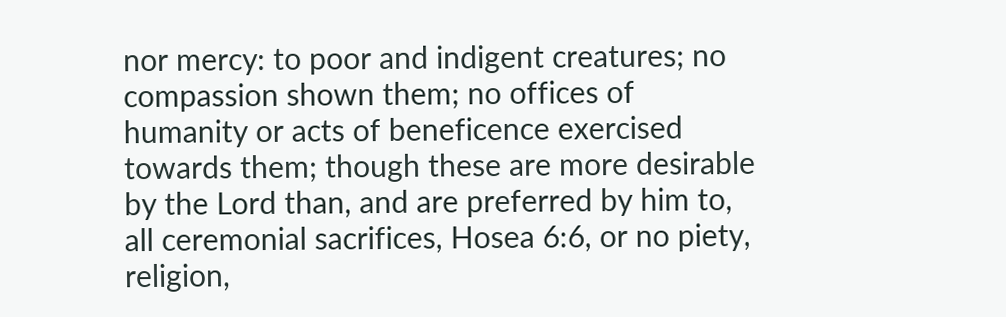nor mercy: to poor and indigent creatures; no compassion shown them; no offices of humanity or acts of beneficence exercised towards them; though these are more desirable by the Lord than, and are preferred by him to, all ceremonial sacrifices, Hosea 6:6, or no piety, religion,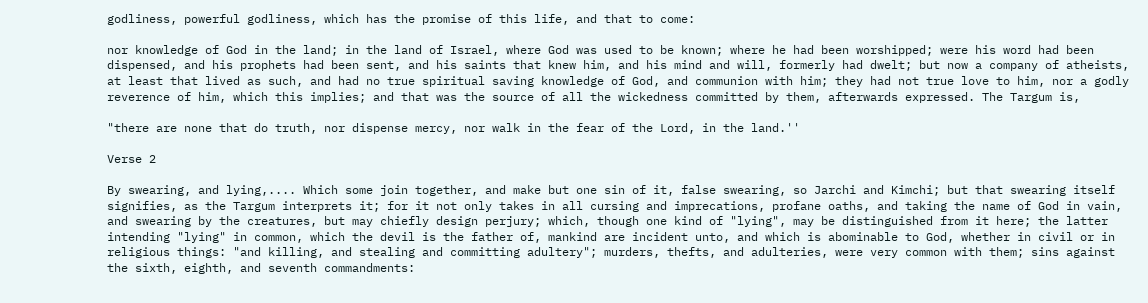godliness, powerful godliness, which has the promise of this life, and that to come:

nor knowledge of God in the land; in the land of Israel, where God was used to be known; where he had been worshipped; were his word had been dispensed, and his prophets had been sent, and his saints that knew him, and his mind and will, formerly had dwelt; but now a company of atheists, at least that lived as such, and had no true spiritual saving knowledge of God, and communion with him; they had not true love to him, nor a godly reverence of him, which this implies; and that was the source of all the wickedness committed by them, afterwards expressed. The Targum is,

"there are none that do truth, nor dispense mercy, nor walk in the fear of the Lord, in the land.''

Verse 2

By swearing, and lying,.... Which some join together, and make but one sin of it, false swearing, so Jarchi and Kimchi; but that swearing itself signifies, as the Targum interprets it; for it not only takes in all cursing and imprecations, profane oaths, and taking the name of God in vain, and swearing by the creatures, but may chiefly design perjury; which, though one kind of "lying", may be distinguished from it here; the latter intending "lying" in common, which the devil is the father of, mankind are incident unto, and which is abominable to God, whether in civil or in religious things: "and killing, and stealing and committing adultery"; murders, thefts, and adulteries, were very common with them; sins against the sixth, eighth, and seventh commandments: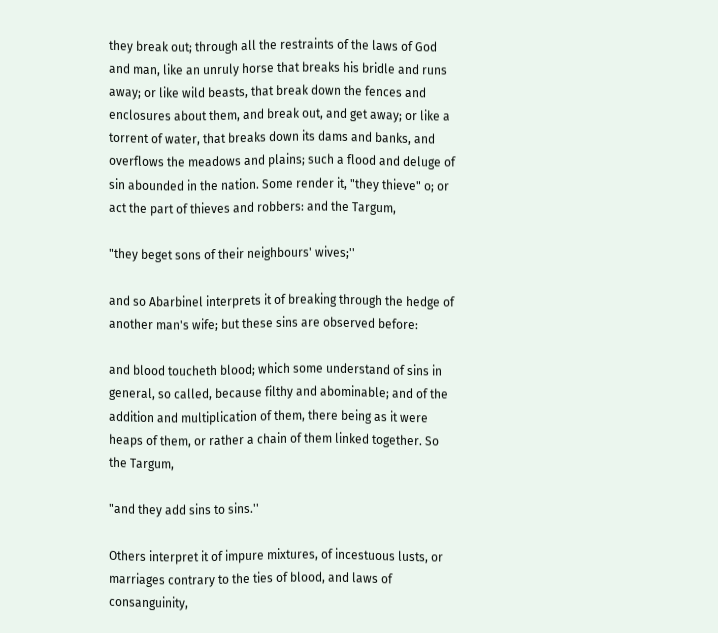they break out; through all the restraints of the laws of God and man, like an unruly horse that breaks his bridle and runs away; or like wild beasts, that break down the fences and enclosures about them, and break out, and get away; or like a torrent of water, that breaks down its dams and banks, and overflows the meadows and plains; such a flood and deluge of sin abounded in the nation. Some render it, "they thieve" o; or act the part of thieves and robbers: and the Targum,

"they beget sons of their neighbours' wives;''

and so Abarbinel interprets it of breaking through the hedge of another man's wife; but these sins are observed before:

and blood toucheth blood; which some understand of sins in general, so called, because filthy and abominable; and of the addition and multiplication of them, there being as it were heaps of them, or rather a chain of them linked together. So the Targum,

"and they add sins to sins.''

Others interpret it of impure mixtures, of incestuous lusts, or marriages contrary to the ties of blood, and laws of consanguinity,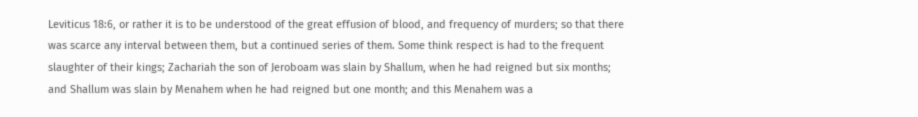Leviticus 18:6, or rather it is to be understood of the great effusion of blood, and frequency of murders; so that there was scarce any interval between them, but a continued series of them. Some think respect is had to the frequent slaughter of their kings; Zachariah the son of Jeroboam was slain by Shallum, when he had reigned but six months; and Shallum was slain by Menahem when he had reigned but one month; and this Menahem was a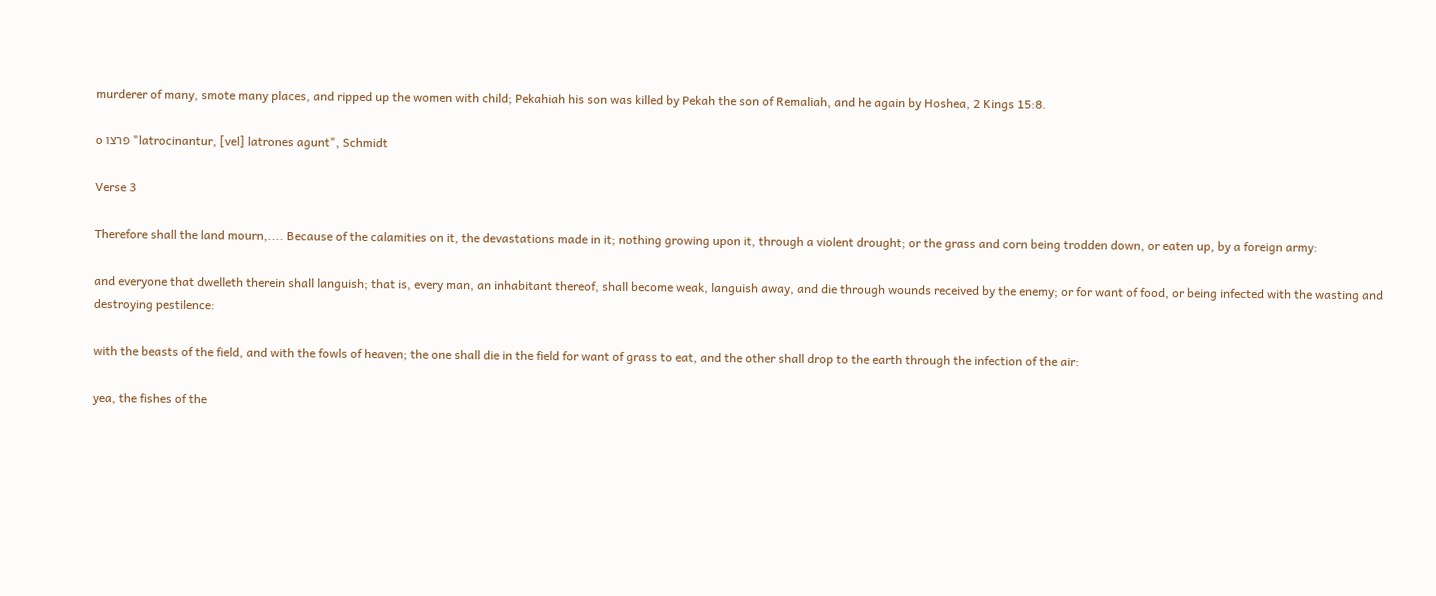murderer of many, smote many places, and ripped up the women with child; Pekahiah his son was killed by Pekah the son of Remaliah, and he again by Hoshea, 2 Kings 15:8.

o פרצו "latrocinantur, [vel] latrones agunt", Schmidt

Verse 3

Therefore shall the land mourn,.... Because of the calamities on it, the devastations made in it; nothing growing upon it, through a violent drought; or the grass and corn being trodden down, or eaten up, by a foreign army:

and everyone that dwelleth therein shall languish; that is, every man, an inhabitant thereof, shall become weak, languish away, and die through wounds received by the enemy; or for want of food, or being infected with the wasting and destroying pestilence:

with the beasts of the field, and with the fowls of heaven; the one shall die in the field for want of grass to eat, and the other shall drop to the earth through the infection of the air:

yea, the fishes of the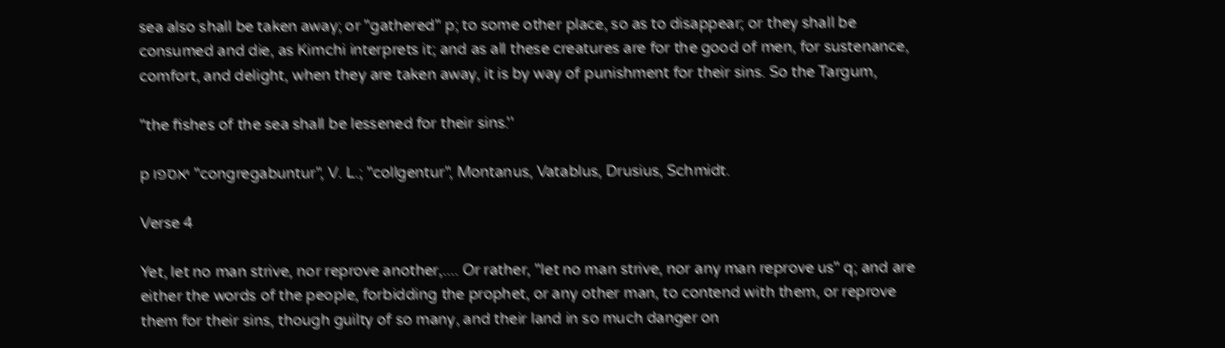sea also shall be taken away; or "gathered" p; to some other place, so as to disappear; or they shall be consumed and die, as Kimchi interprets it; and as all these creatures are for the good of men, for sustenance, comfort, and delight, when they are taken away, it is by way of punishment for their sins. So the Targum,

"the fishes of the sea shall be lessened for their sins.''

p יאספו "congregabuntur", V. L.; "collgentur", Montanus, Vatablus, Drusius, Schmidt.

Verse 4

Yet, let no man strive, nor reprove another,.... Or rather, "let no man strive, nor any man reprove us" q; and are either the words of the people, forbidding the prophet, or any other man, to contend with them, or reprove them for their sins, though guilty of so many, and their land in so much danger on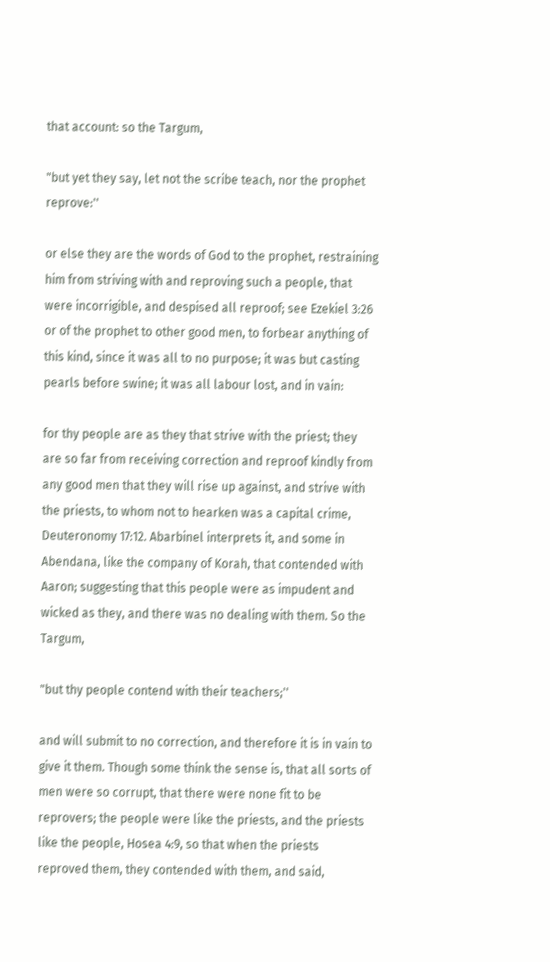that account: so the Targum,

"but yet they say, let not the scribe teach, nor the prophet reprove:''

or else they are the words of God to the prophet, restraining him from striving with and reproving such a people, that were incorrigible, and despised all reproof; see Ezekiel 3:26 or of the prophet to other good men, to forbear anything of this kind, since it was all to no purpose; it was but casting pearls before swine; it was all labour lost, and in vain:

for thy people are as they that strive with the priest; they are so far from receiving correction and reproof kindly from any good men that they will rise up against, and strive with the priests, to whom not to hearken was a capital crime, Deuteronomy 17:12. Abarbinel interprets it, and some in Abendana, like the company of Korah, that contended with Aaron; suggesting that this people were as impudent and wicked as they, and there was no dealing with them. So the Targum,

"but thy people contend with their teachers;''

and will submit to no correction, and therefore it is in vain to give it them. Though some think the sense is, that all sorts of men were so corrupt, that there were none fit to be reprovers; the people were like the priests, and the priests like the people, Hosea 4:9, so that when the priests reproved them, they contended with them, and said,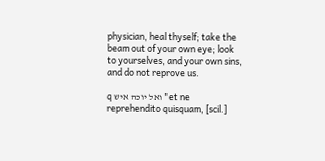physician, heal thyself; take the beam out of your own eye; look to yourselves, and your own sins, and do not reprove us.

q ואל יוכה איש "et ne reprehendito quisquam, [scil.]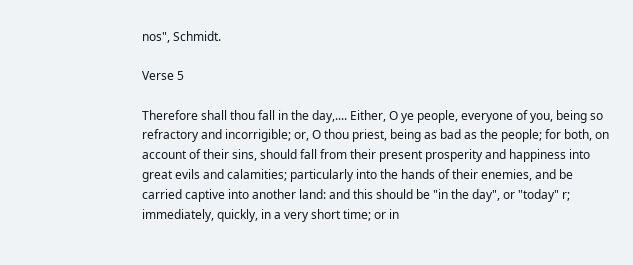nos", Schmidt.

Verse 5

Therefore shall thou fall in the day,.... Either, O ye people, everyone of you, being so refractory and incorrigible; or, O thou priest, being as bad as the people; for both, on account of their sins, should fall from their present prosperity and happiness into great evils and calamities; particularly into the hands of their enemies, and be carried captive into another land: and this should be "in the day", or "today" r; immediately, quickly, in a very short time; or in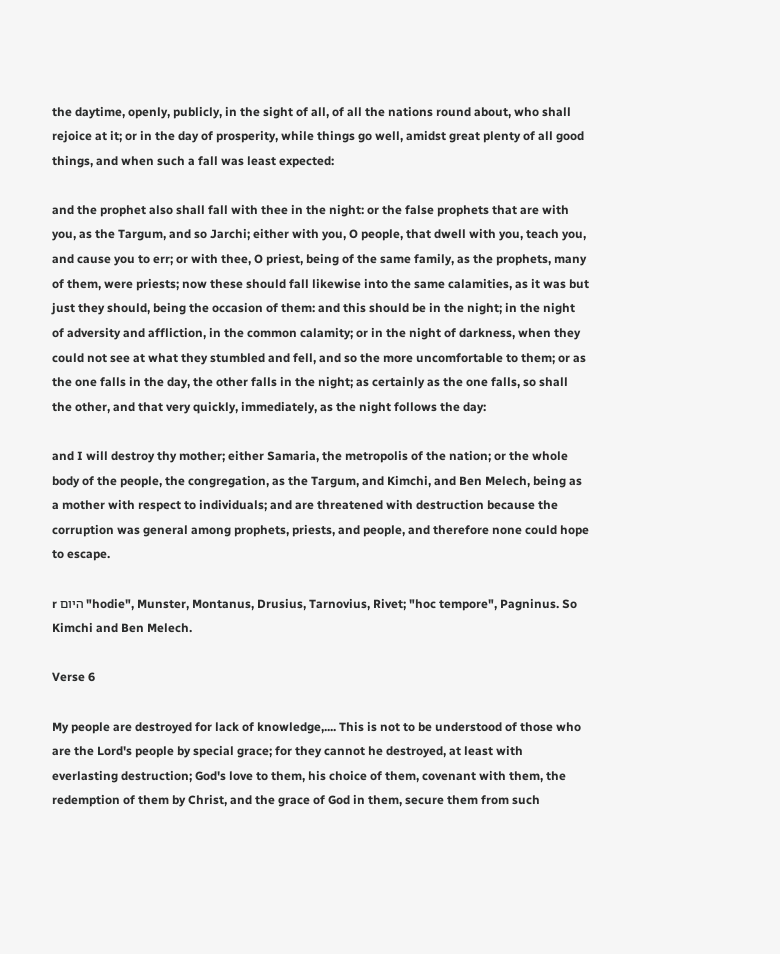the daytime, openly, publicly, in the sight of all, of all the nations round about, who shall rejoice at it; or in the day of prosperity, while things go well, amidst great plenty of all good things, and when such a fall was least expected:

and the prophet also shall fall with thee in the night: or the false prophets that are with you, as the Targum, and so Jarchi; either with you, O people, that dwell with you, teach you, and cause you to err; or with thee, O priest, being of the same family, as the prophets, many of them, were priests; now these should fall likewise into the same calamities, as it was but just they should, being the occasion of them: and this should be in the night; in the night of adversity and affliction, in the common calamity; or in the night of darkness, when they could not see at what they stumbled and fell, and so the more uncomfortable to them; or as the one falls in the day, the other falls in the night; as certainly as the one falls, so shall the other, and that very quickly, immediately, as the night follows the day:

and I will destroy thy mother; either Samaria, the metropolis of the nation; or the whole body of the people, the congregation, as the Targum, and Kimchi, and Ben Melech, being as a mother with respect to individuals; and are threatened with destruction because the corruption was general among prophets, priests, and people, and therefore none could hope to escape.

r היום "hodie", Munster, Montanus, Drusius, Tarnovius, Rivet; "hoc tempore", Pagninus. So Kimchi and Ben Melech.

Verse 6

My people are destroyed for lack of knowledge,.... This is not to be understood of those who are the Lord's people by special grace; for they cannot he destroyed, at least with everlasting destruction; God's love to them, his choice of them, covenant with them, the redemption of them by Christ, and the grace of God in them, secure them from such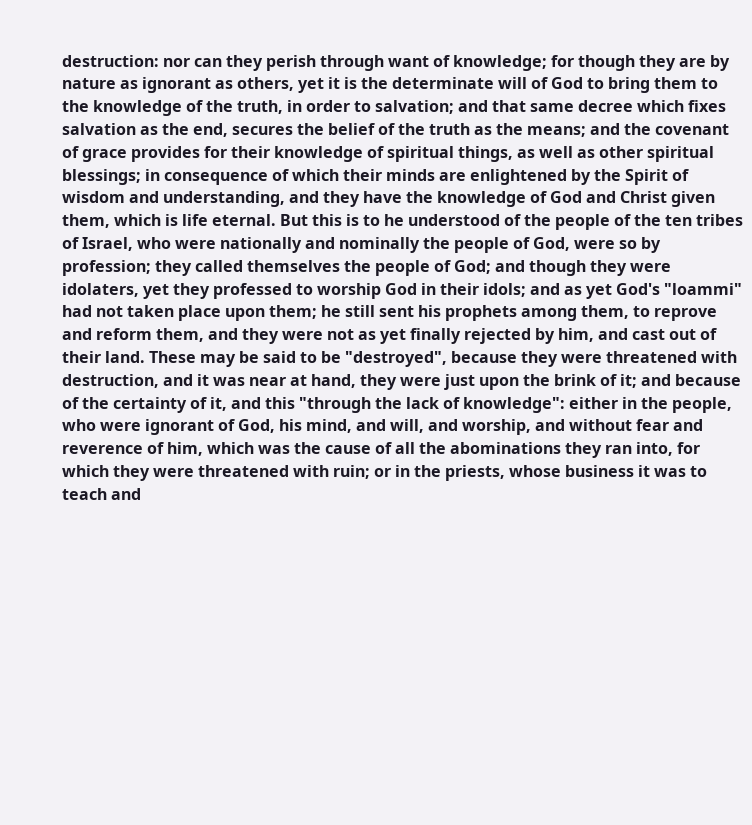destruction: nor can they perish through want of knowledge; for though they are by nature as ignorant as others, yet it is the determinate will of God to bring them to the knowledge of the truth, in order to salvation; and that same decree which fixes salvation as the end, secures the belief of the truth as the means; and the covenant of grace provides for their knowledge of spiritual things, as well as other spiritual blessings; in consequence of which their minds are enlightened by the Spirit of wisdom and understanding, and they have the knowledge of God and Christ given them, which is life eternal. But this is to he understood of the people of the ten tribes of Israel, who were nationally and nominally the people of God, were so by profession; they called themselves the people of God; and though they were idolaters, yet they professed to worship God in their idols; and as yet God's "loammi" had not taken place upon them; he still sent his prophets among them, to reprove and reform them, and they were not as yet finally rejected by him, and cast out of their land. These may be said to be "destroyed", because they were threatened with destruction, and it was near at hand, they were just upon the brink of it; and because of the certainty of it, and this "through the lack of knowledge": either in the people, who were ignorant of God, his mind, and will, and worship, and without fear and reverence of him, which was the cause of all the abominations they ran into, for which they were threatened with ruin; or in the priests, whose business it was to teach and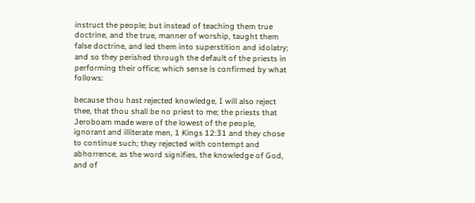instruct the people; but instead of teaching them true doctrine, and the true, manner of worship, taught them false doctrine, and led them into superstition and idolatry; and so they perished through the default of the priests in performing their office; which sense is confirmed by what follows:

because thou hast rejected knowledge, I will also reject thee, that thou shall be no priest to me; the priests that Jeroboam made were of the lowest of the people, ignorant and illiterate men, 1 Kings 12:31 and they chose to continue such; they rejected with contempt and abhorrence, as the word signifies, the knowledge of God, and of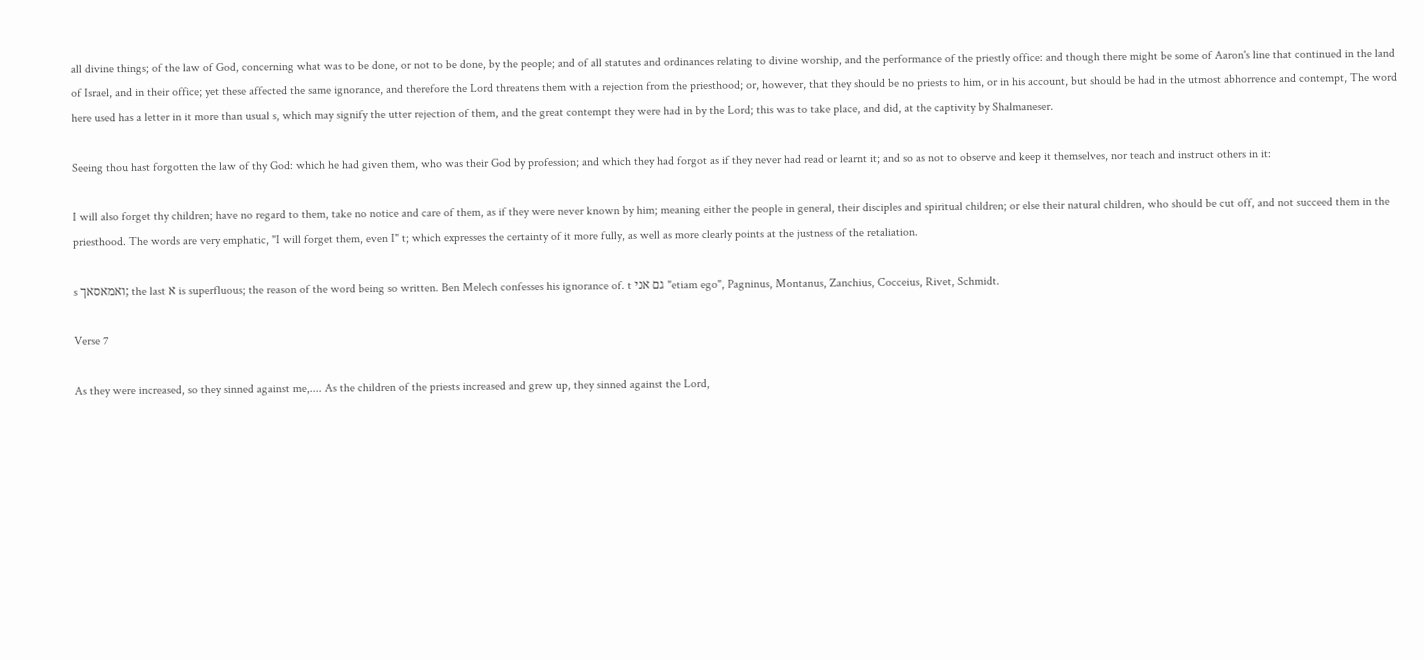all divine things; of the law of God, concerning what was to be done, or not to be done, by the people; and of all statutes and ordinances relating to divine worship, and the performance of the priestly office: and though there might be some of Aaron's line that continued in the land of Israel, and in their office; yet these affected the same ignorance, and therefore the Lord threatens them with a rejection from the priesthood; or, however, that they should be no priests to him, or in his account, but should be had in the utmost abhorrence and contempt, The word here used has a letter in it more than usual s, which may signify the utter rejection of them, and the great contempt they were had in by the Lord; this was to take place, and did, at the captivity by Shalmaneser.

Seeing thou hast forgotten the law of thy God: which he had given them, who was their God by profession; and which they had forgot as if they never had read or learnt it; and so as not to observe and keep it themselves, nor teach and instruct others in it:

I will also forget thy children; have no regard to them, take no notice and care of them, as if they were never known by him; meaning either the people in general, their disciples and spiritual children; or else their natural children, who should be cut off, and not succeed them in the priesthood. The words are very emphatic, "I will forget them, even I" t; which expresses the certainty of it more fully, as well as more clearly points at the justness of the retaliation.

s ואמאסאך; the last א is superfluous; the reason of the word being so written. Ben Melech confesses his ignorance of. t גם אני "etiam ego", Pagninus, Montanus, Zanchius, Cocceius, Rivet, Schmidt.

Verse 7

As they were increased, so they sinned against me,.... As the children of the priests increased and grew up, they sinned against the Lord,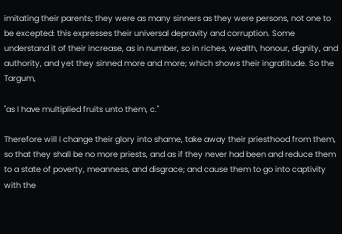imitating their parents; they were as many sinners as they were persons, not one to be excepted: this expresses their universal depravity and corruption. Some understand it of their increase, as in number, so in riches, wealth, honour, dignity, and authority, and yet they sinned more and more; which shows their ingratitude. So the Targum,

"as I have multiplied fruits unto them, c.''

Therefore will I change their glory into shame, take away their priesthood from them, so that they shall be no more priests, and as if they never had been and reduce them to a state of poverty, meanness, and disgrace; and cause them to go into captivity with the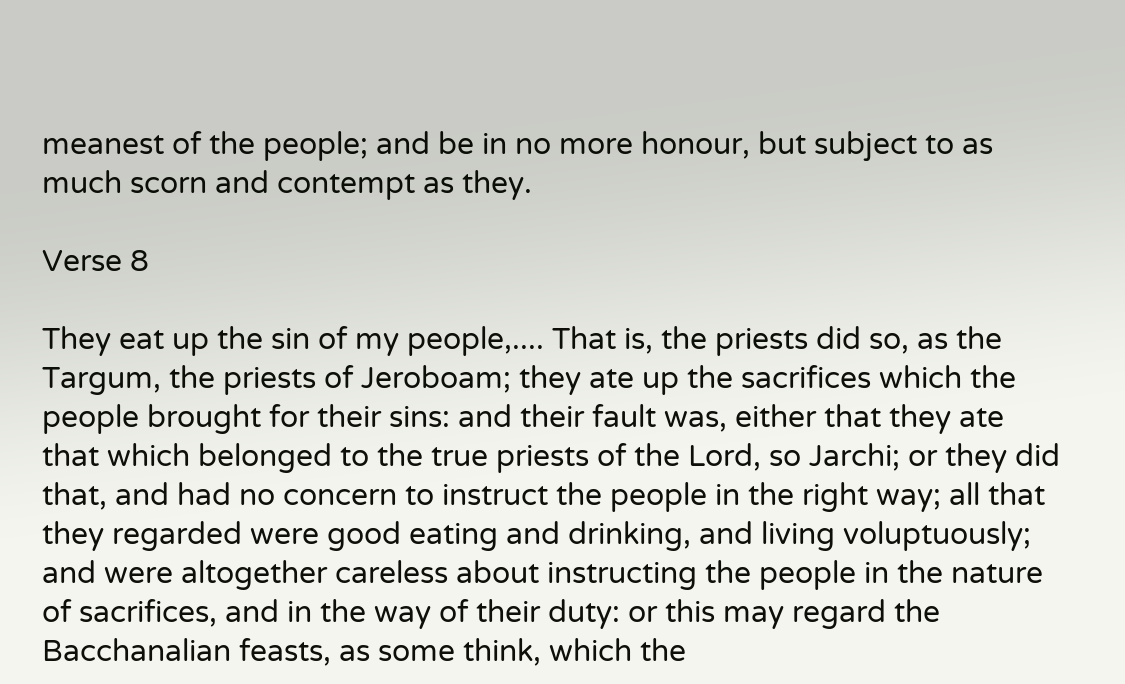meanest of the people; and be in no more honour, but subject to as much scorn and contempt as they.

Verse 8

They eat up the sin of my people,.... That is, the priests did so, as the Targum, the priests of Jeroboam; they ate up the sacrifices which the people brought for their sins: and their fault was, either that they ate that which belonged to the true priests of the Lord, so Jarchi; or they did that, and had no concern to instruct the people in the right way; all that they regarded were good eating and drinking, and living voluptuously; and were altogether careless about instructing the people in the nature of sacrifices, and in the way of their duty: or this may regard the Bacchanalian feasts, as some think, which the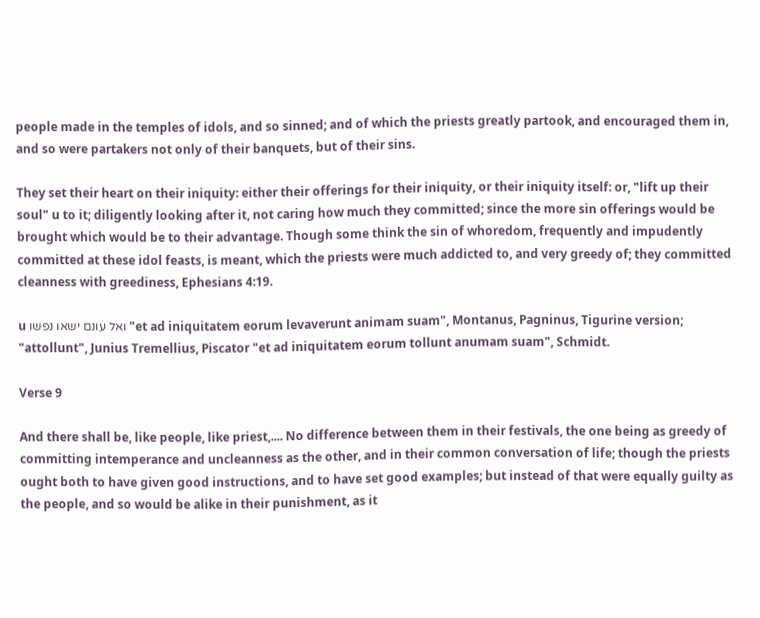people made in the temples of idols, and so sinned; and of which the priests greatly partook, and encouraged them in, and so were partakers not only of their banquets, but of their sins.

They set their heart on their iniquity: either their offerings for their iniquity, or their iniquity itself: or, "lift up their soul" u to it; diligently looking after it, not caring how much they committed; since the more sin offerings would be brought which would be to their advantage. Though some think the sin of whoredom, frequently and impudently committed at these idol feasts, is meant, which the priests were much addicted to, and very greedy of; they committed cleanness with greediness, Ephesians 4:19.

u ואל עונם ישאו נפשו "et ad iniquitatem eorum levaverunt animam suam", Montanus, Pagninus, Tigurine version; "attollunt", Junius Tremellius, Piscator "et ad iniquitatem eorum tollunt anumam suam", Schmidt.

Verse 9

And there shall be, like people, like priest,.... No difference between them in their festivals, the one being as greedy of committing intemperance and uncleanness as the other, and in their common conversation of life; though the priests ought both to have given good instructions, and to have set good examples; but instead of that were equally guilty as the people, and so would be alike in their punishment, as it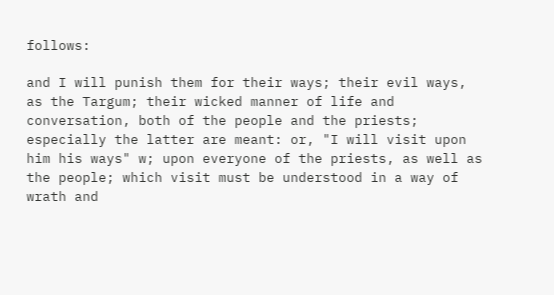follows:

and I will punish them for their ways; their evil ways, as the Targum; their wicked manner of life and conversation, both of the people and the priests; especially the latter are meant: or, "I will visit upon him his ways" w; upon everyone of the priests, as well as the people; which visit must be understood in a way of wrath and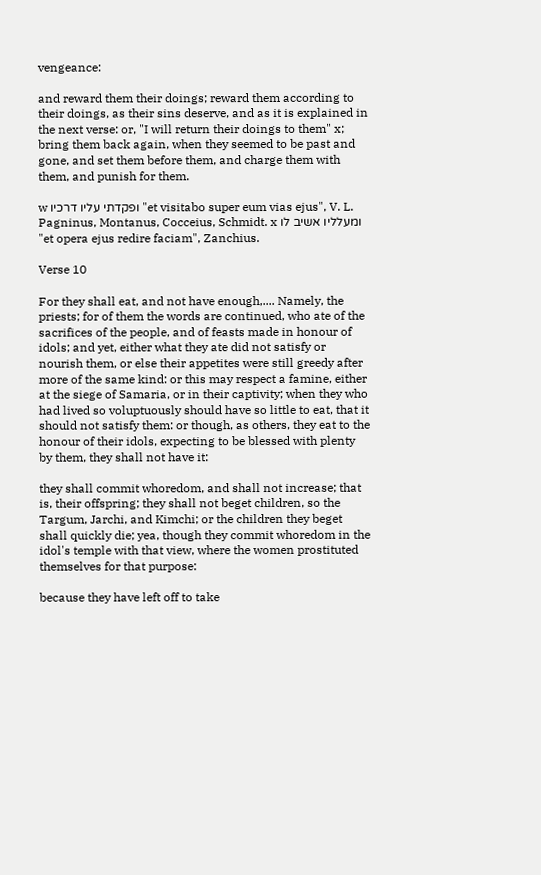vengeance:

and reward them their doings; reward them according to their doings, as their sins deserve, and as it is explained in the next verse: or, "I will return their doings to them" x; bring them back again, when they seemed to be past and gone, and set them before them, and charge them with them, and punish for them.

w ופקדתי עליו דרכיו "et visitabo super eum vias ejus", V. L. Pagninus, Montanus, Cocceius, Schmidt. x ומעלליו אשיב לו "et opera ejus redire faciam", Zanchius.

Verse 10

For they shall eat, and not have enough,.... Namely, the priests; for of them the words are continued, who ate of the sacrifices of the people, and of feasts made in honour of idols; and yet, either what they ate did not satisfy or nourish them, or else their appetites were still greedy after more of the same kind: or this may respect a famine, either at the siege of Samaria, or in their captivity; when they who had lived so voluptuously should have so little to eat, that it should not satisfy them: or though, as others, they eat to the honour of their idols, expecting to be blessed with plenty by them, they shall not have it:

they shall commit whoredom, and shall not increase; that is, their offspring; they shall not beget children, so the Targum, Jarchi, and Kimchi; or the children they beget shall quickly die; yea, though they commit whoredom in the idol's temple with that view, where the women prostituted themselves for that purpose:

because they have left off to take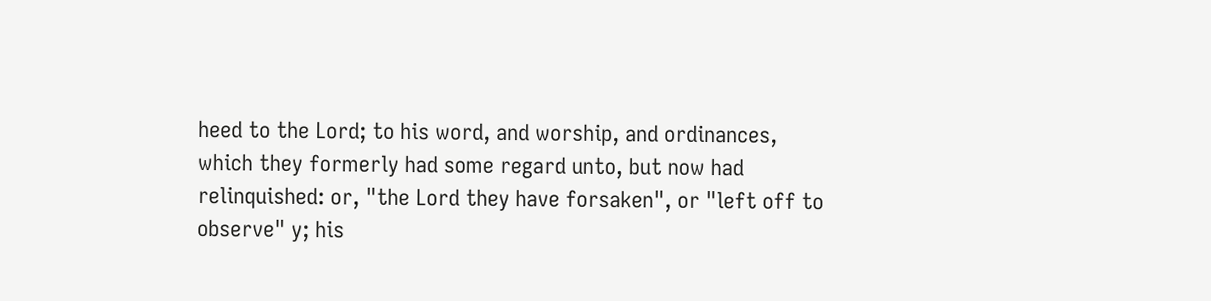heed to the Lord; to his word, and worship, and ordinances, which they formerly had some regard unto, but now had relinquished: or, "the Lord they have forsaken", or "left off to observe" y; his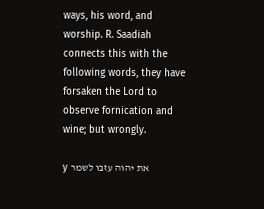ways, his word, and worship. R. Saadiah connects this with the following words, they have forsaken the Lord to observe fornication and wine; but wrongly.

y את יהוה עזבו לשמר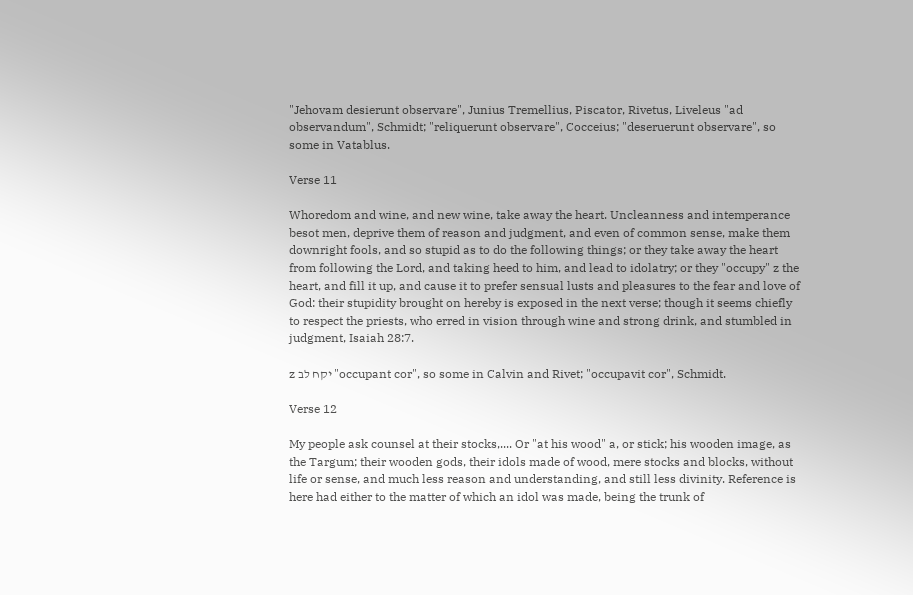"Jehovam desierunt observare", Junius Tremellius, Piscator, Rivetus, Liveleus "ad observandum", Schmidt; "reliquerunt observare", Cocceius; "deseruerunt observare", so some in Vatablus.

Verse 11

Whoredom and wine, and new wine, take away the heart. Uncleanness and intemperance besot men, deprive them of reason and judgment, and even of common sense, make them downright fools, and so stupid as to do the following things; or they take away the heart from following the Lord, and taking heed to him, and lead to idolatry; or they "occupy" z the heart, and fill it up, and cause it to prefer sensual lusts and pleasures to the fear and love of God: their stupidity brought on hereby is exposed in the next verse; though it seems chiefly to respect the priests, who erred in vision through wine and strong drink, and stumbled in judgment, Isaiah 28:7.

z יקח לב "occupant cor", so some in Calvin and Rivet; "occupavit cor", Schmidt.

Verse 12

My people ask counsel at their stocks,.... Or "at his wood" a, or stick; his wooden image, as the Targum; their wooden gods, their idols made of wood, mere stocks and blocks, without life or sense, and much less reason and understanding, and still less divinity. Reference is here had either to the matter of which an idol was made, being the trunk of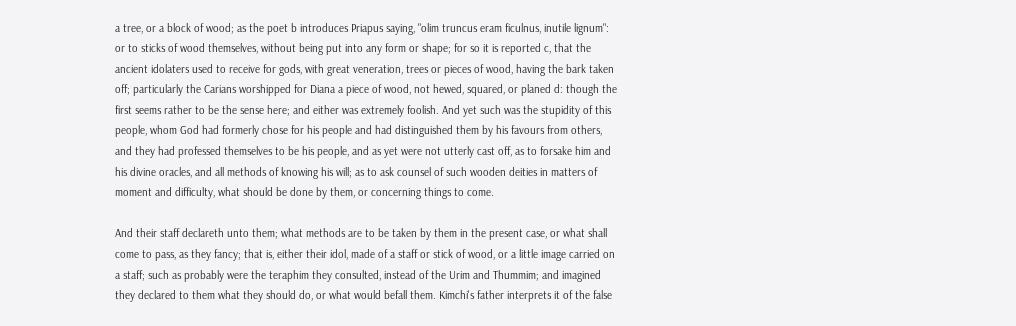a tree, or a block of wood; as the poet b introduces Priapus saying, "olim truncus eram ficulnus, inutile lignum": or to sticks of wood themselves, without being put into any form or shape; for so it is reported c, that the ancient idolaters used to receive for gods, with great veneration, trees or pieces of wood, having the bark taken off; particularly the Carians worshipped for Diana a piece of wood, not hewed, squared, or planed d: though the first seems rather to be the sense here; and either was extremely foolish. And yet such was the stupidity of this people, whom God had formerly chose for his people and had distinguished them by his favours from others, and they had professed themselves to be his people, and as yet were not utterly cast off, as to forsake him and his divine oracles, and all methods of knowing his will; as to ask counsel of such wooden deities in matters of moment and difficulty, what should be done by them, or concerning things to come.

And their staff declareth unto them; what methods are to be taken by them in the present case, or what shall come to pass, as they fancy; that is, either their idol, made of a staff or stick of wood, or a little image carried on a staff; such as probably were the teraphim they consulted, instead of the Urim and Thummim; and imagined they declared to them what they should do, or what would befall them. Kimchi's father interprets it of the false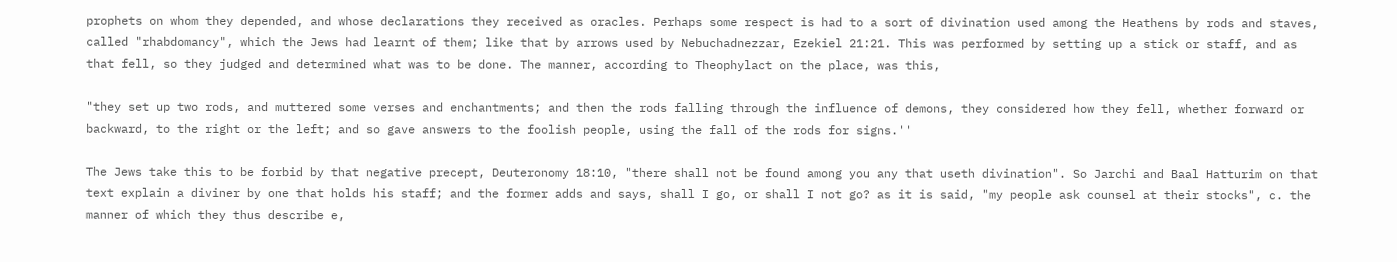prophets on whom they depended, and whose declarations they received as oracles. Perhaps some respect is had to a sort of divination used among the Heathens by rods and staves, called "rhabdomancy", which the Jews had learnt of them; like that by arrows used by Nebuchadnezzar, Ezekiel 21:21. This was performed by setting up a stick or staff, and as that fell, so they judged and determined what was to be done. The manner, according to Theophylact on the place, was this,

"they set up two rods, and muttered some verses and enchantments; and then the rods falling through the influence of demons, they considered how they fell, whether forward or backward, to the right or the left; and so gave answers to the foolish people, using the fall of the rods for signs.''

The Jews take this to be forbid by that negative precept, Deuteronomy 18:10, "there shall not be found among you any that useth divination". So Jarchi and Baal Hatturim on that text explain a diviner by one that holds his staff; and the former adds and says, shall I go, or shall I not go? as it is said, "my people ask counsel at their stocks", c. the manner of which they thus describe e,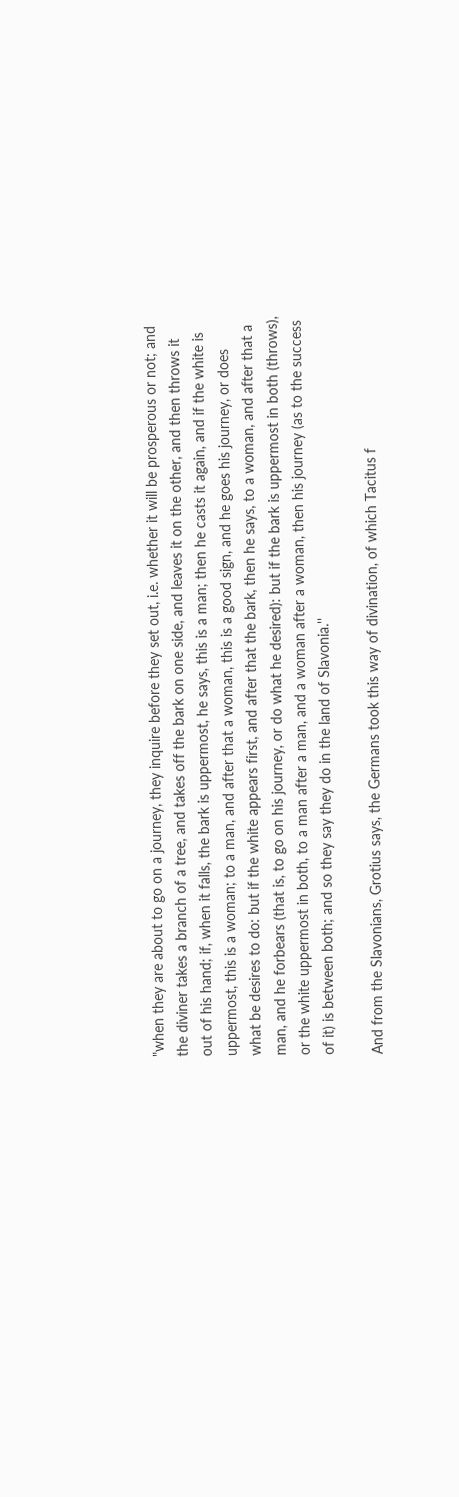"when they are about to go on a journey, they inquire before they set out, i.e. whether it will be prosperous or not; and the diviner takes a branch of a tree, and takes off the bark on one side, and leaves it on the other, and then throws it out of his hand; if, when it falls, the bark is uppermost, he says, this is a man; then he casts it again, and if the white is uppermost, this is a woman; to a man, and after that a woman, this is a good sign, and he goes his journey, or does what be desires to do: but if the white appears first, and after that the bark, then he says, to a woman, and after that a man, and he forbears (that is, to go on his journey, or do what he desired): but if the bark is uppermost in both (throws), or the white uppermost in both, to a man after a man, and a woman after a woman, then his journey (as to the success of it) is between both; and so they say they do in the land of Slavonia.''

And from the Slavonians, Grotius says, the Germans took this way of divination, of which Tacitus f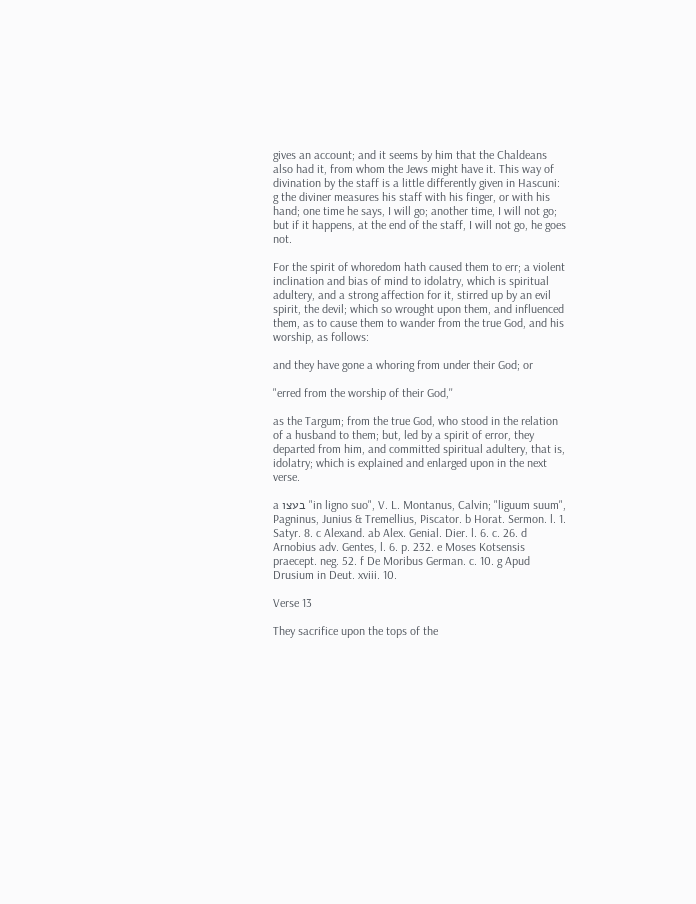gives an account; and it seems by him that the Chaldeans also had it, from whom the Jews might have it. This way of divination by the staff is a little differently given in Hascuni: g the diviner measures his staff with his finger, or with his hand; one time he says, I will go; another time, I will not go; but if it happens, at the end of the staff, I will not go, he goes not.

For the spirit of whoredom hath caused them to err; a violent inclination and bias of mind to idolatry, which is spiritual adultery, and a strong affection for it, stirred up by an evil spirit, the devil; which so wrought upon them, and influenced them, as to cause them to wander from the true God, and his worship, as follows:

and they have gone a whoring from under their God; or

"erred from the worship of their God,''

as the Targum; from the true God, who stood in the relation of a husband to them; but, led by a spirit of error, they departed from him, and committed spiritual adultery, that is, idolatry; which is explained and enlarged upon in the next verse.

a בעצו "in ligno suo", V. L. Montanus, Calvin; "liguum suum", Pagninus, Junius & Tremellius, Piscator. b Horat. Sermon. l. 1. Satyr. 8. c Alexand. ab Alex. Genial. Dier. l. 6. c. 26. d Arnobius adv. Gentes, l. 6. p. 232. e Moses Kotsensis praecept. neg. 52. f De Moribus German. c. 10. g Apud Drusium in Deut. xviii. 10.

Verse 13

They sacrifice upon the tops of the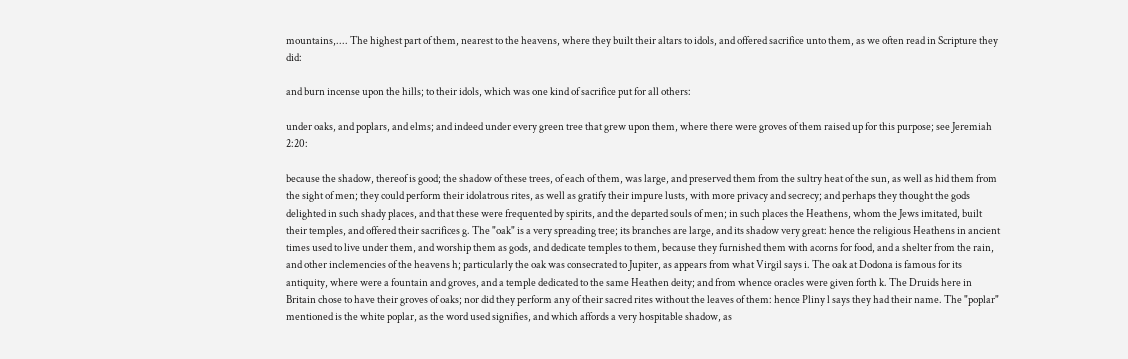mountains,.... The highest part of them, nearest to the heavens, where they built their altars to idols, and offered sacrifice unto them, as we often read in Scripture they did:

and burn incense upon the hills; to their idols, which was one kind of sacrifice put for all others:

under oaks, and poplars, and elms; and indeed under every green tree that grew upon them, where there were groves of them raised up for this purpose; see Jeremiah 2:20:

because the shadow, thereof is good; the shadow of these trees, of each of them, was large, and preserved them from the sultry heat of the sun, as well as hid them from the sight of men; they could perform their idolatrous rites, as well as gratify their impure lusts, with more privacy and secrecy; and perhaps they thought the gods delighted in such shady places, and that these were frequented by spirits, and the departed souls of men; in such places the Heathens, whom the Jews imitated, built their temples, and offered their sacrifices g. The "oak" is a very spreading tree; its branches are large, and its shadow very great: hence the religious Heathens in ancient times used to live under them, and worship them as gods, and dedicate temples to them, because they furnished them with acorns for food, and a shelter from the rain, and other inclemencies of the heavens h; particularly the oak was consecrated to Jupiter, as appears from what Virgil says i. The oak at Dodona is famous for its antiquity, where were a fountain and groves, and a temple dedicated to the same Heathen deity; and from whence oracles were given forth k. The Druids here in Britain chose to have their groves of oaks; nor did they perform any of their sacred rites without the leaves of them: hence Pliny l says they had their name. The "poplar" mentioned is the white poplar, as the word used signifies, and which affords a very hospitable shadow, as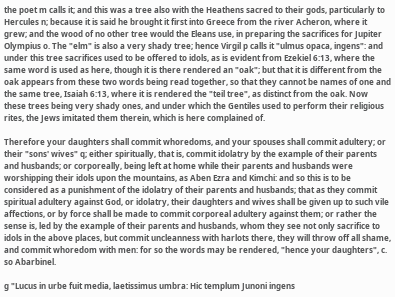the poet m calls it; and this was a tree also with the Heathens sacred to their gods, particularly to Hercules n; because it is said he brought it first into Greece from the river Acheron, where it grew; and the wood of no other tree would the Eleans use, in preparing the sacrifices for Jupiter Olympius o. The "elm" is also a very shady tree; hence Virgil p calls it "ulmus opaca, ingens": and under this tree sacrifices used to be offered to idols, as is evident from Ezekiel 6:13, where the same word is used as here, though it is there rendered an "oak"; but that it is different from the oak appears from these two words being read together, so that they cannot be names of one and the same tree, Isaiah 6:13, where it is rendered the "teil tree", as distinct from the oak. Now these trees being very shady ones, and under which the Gentiles used to perform their religious rites, the Jews imitated them therein, which is here complained of.

Therefore your daughters shall commit whoredoms, and your spouses shall commit adultery; or their "sons' wives" q; either spiritually, that is, commit idolatry by the example of their parents and husbands; or corporeally, being left at home while their parents and husbands were worshipping their idols upon the mountains, as Aben Ezra and Kimchi: and so this is to be considered as a punishment of the idolatry of their parents and husbands; that as they commit spiritual adultery against God, or idolatry, their daughters and wives shall be given up to such vile affections, or by force shall be made to commit corporeal adultery against them; or rather the sense is, led by the example of their parents and husbands, whom they see not only sacrifice to idols in the above places, but commit uncleanness with harlots there, they will throw off all shame, and commit whoredom with men: for so the words may be rendered, "hence your daughters", c. so Abarbinel.

g "Lucus in urbe fuit media, laetissimus umbra: Hic templum Junoni ingens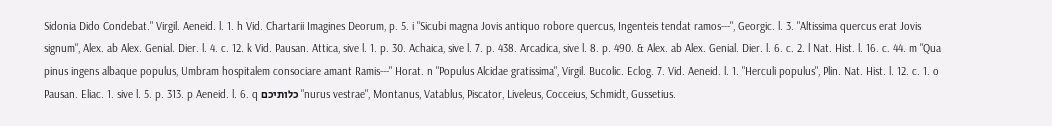Sidonia Dido Condebat." Virgil. Aeneid. l. 1. h Vid. Chartarii Imagines Deorum, p. 5. i "Sicubi magna Jovis antiquo robore quercus, Ingenteis tendat ramos---", Georgic. l. 3. "Altissima quercus erat Jovis signum", Alex. ab Alex. Genial. Dier. l. 4. c. 12. k Vid. Pausan. Attica, sive l. 1. p. 30. Achaica, sive l. 7. p. 438. Arcadica, sive l. 8. p. 490. & Alex. ab Alex. Genial. Dier. l. 6. c. 2. l Nat. Hist. l. 16. c. 44. m "Qua pinus ingens albaque populus, Umbram hospitalem consociare amant Ramis---" Horat. n "Populus Alcidae gratissima", Virgil. Bucolic. Eclog. 7. Vid. Aeneid. l. 1. "Herculi populus", Plin. Nat. Hist. l. 12. c. 1. o Pausan. Eliac. 1. sive l. 5. p. 313. p Aeneid. l. 6. q כלותיכם "nurus vestrae", Montanus, Vatablus, Piscator, Liveleus, Cocceius, Schmidt, Gussetius.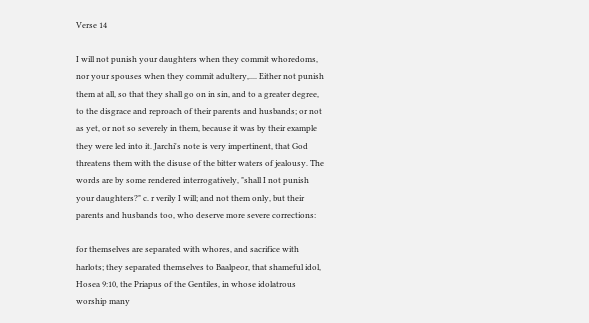Verse 14

I will not punish your daughters when they commit whoredoms, nor your spouses when they commit adultery,.... Either not punish them at all, so that they shall go on in sin, and to a greater degree, to the disgrace and reproach of their parents and husbands; or not as yet, or not so severely in them, because it was by their example they were led into it. Jarchi's note is very impertinent, that God threatens them with the disuse of the bitter waters of jealousy. The words are by some rendered interrogatively, "shall I not punish your daughters?" c. r verily I will; and not them only, but their parents and husbands too, who deserve more severe corrections:

for themselves are separated with whores, and sacrifice with harlots; they separated themselves to Baalpeor, that shameful idol, Hosea 9:10, the Priapus of the Gentiles, in whose idolatrous worship many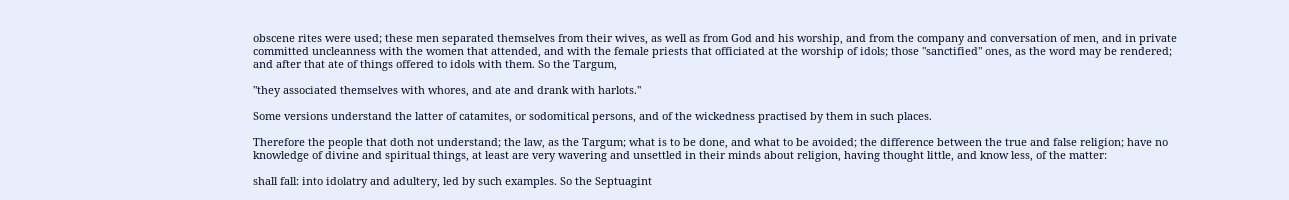obscene rites were used; these men separated themselves from their wives, as well as from God and his worship, and from the company and conversation of men, and in private committed uncleanness with the women that attended, and with the female priests that officiated at the worship of idols; those "sanctified" ones, as the word may be rendered; and after that ate of things offered to idols with them. So the Targum,

"they associated themselves with whores, and ate and drank with harlots.''

Some versions understand the latter of catamites, or sodomitical persons, and of the wickedness practised by them in such places.

Therefore the people that doth not understand; the law, as the Targum; what is to be done, and what to be avoided; the difference between the true and false religion; have no knowledge of divine and spiritual things, at least are very wavering and unsettled in their minds about religion, having thought little, and know less, of the matter:

shall fall: into idolatry and adultery, led by such examples. So the Septuagint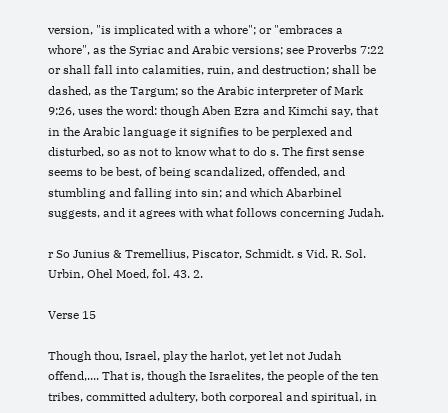version, "is implicated with a whore"; or "embraces a whore", as the Syriac and Arabic versions; see Proverbs 7:22 or shall fall into calamities, ruin, and destruction; shall be dashed, as the Targum; so the Arabic interpreter of Mark 9:26, uses the word: though Aben Ezra and Kimchi say, that in the Arabic language it signifies to be perplexed and disturbed, so as not to know what to do s. The first sense seems to be best, of being scandalized, offended, and stumbling and falling into sin; and which Abarbinel suggests, and it agrees with what follows concerning Judah.

r So Junius & Tremellius, Piscator, Schmidt. s Vid. R. Sol. Urbin, Ohel Moed, fol. 43. 2.

Verse 15

Though thou, Israel, play the harlot, yet let not Judah offend,.... That is, though the Israelites, the people of the ten tribes, committed adultery, both corporeal and spiritual, in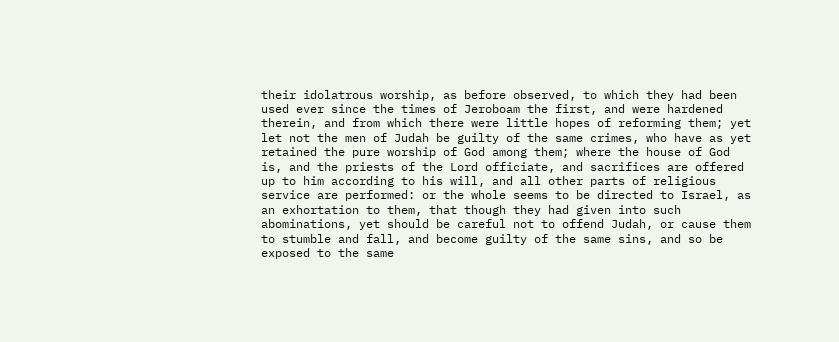their idolatrous worship, as before observed, to which they had been used ever since the times of Jeroboam the first, and were hardened therein, and from which there were little hopes of reforming them; yet let not the men of Judah be guilty of the same crimes, who have as yet retained the pure worship of God among them; where the house of God is, and the priests of the Lord officiate, and sacrifices are offered up to him according to his will, and all other parts of religious service are performed: or the whole seems to be directed to Israel, as an exhortation to them, that though they had given into such abominations, yet should be careful not to offend Judah, or cause them to stumble and fall, and become guilty of the same sins, and so be exposed to the same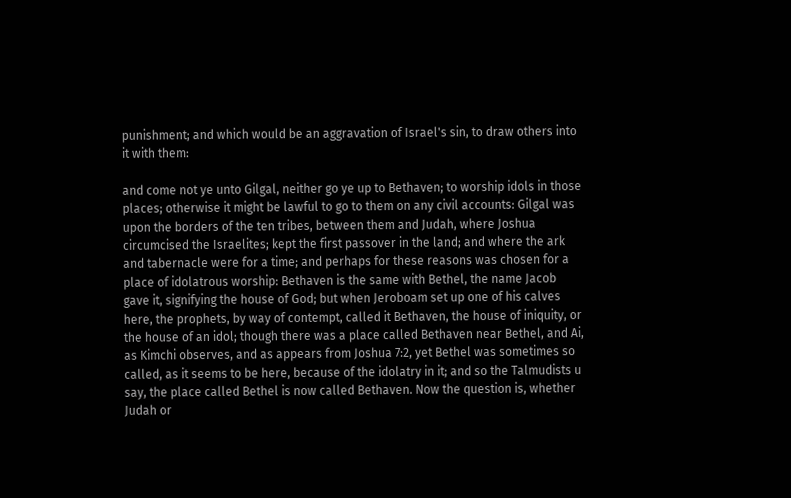punishment; and which would be an aggravation of Israel's sin, to draw others into it with them:

and come not ye unto Gilgal, neither go ye up to Bethaven; to worship idols in those places; otherwise it might be lawful to go to them on any civil accounts: Gilgal was upon the borders of the ten tribes, between them and Judah, where Joshua circumcised the Israelites; kept the first passover in the land; and where the ark and tabernacle were for a time; and perhaps for these reasons was chosen for a place of idolatrous worship: Bethaven is the same with Bethel, the name Jacob gave it, signifying the house of God; but when Jeroboam set up one of his calves here, the prophets, by way of contempt, called it Bethaven, the house of iniquity, or the house of an idol; though there was a place called Bethaven near Bethel, and Ai, as Kimchi observes, and as appears from Joshua 7:2, yet Bethel was sometimes so called, as it seems to be here, because of the idolatry in it; and so the Talmudists u say, the place called Bethel is now called Bethaven. Now the question is, whether Judah or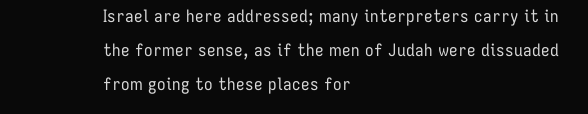Israel are here addressed; many interpreters carry it in the former sense, as if the men of Judah were dissuaded from going to these places for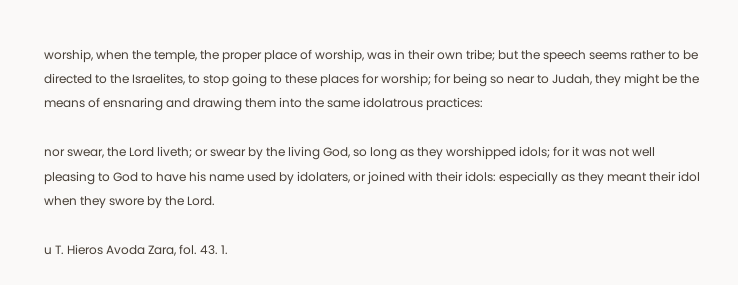worship, when the temple, the proper place of worship, was in their own tribe; but the speech seems rather to be directed to the Israelites, to stop going to these places for worship; for being so near to Judah, they might be the means of ensnaring and drawing them into the same idolatrous practices:

nor swear, the Lord liveth; or swear by the living God, so long as they worshipped idols; for it was not well pleasing to God to have his name used by idolaters, or joined with their idols: especially as they meant their idol when they swore by the Lord.

u T. Hieros Avoda Zara, fol. 43. 1.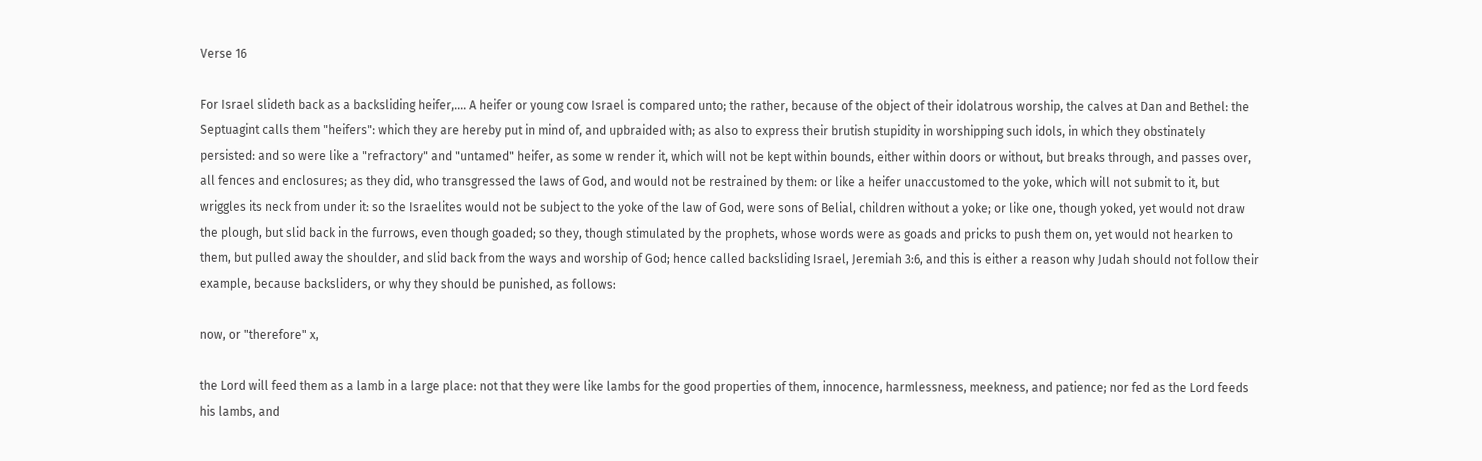Verse 16

For Israel slideth back as a backsliding heifer,.... A heifer or young cow Israel is compared unto; the rather, because of the object of their idolatrous worship, the calves at Dan and Bethel: the Septuagint calls them "heifers": which they are hereby put in mind of, and upbraided with; as also to express their brutish stupidity in worshipping such idols, in which they obstinately persisted: and so were like a "refractory" and "untamed" heifer, as some w render it, which will not be kept within bounds, either within doors or without, but breaks through, and passes over, all fences and enclosures; as they did, who transgressed the laws of God, and would not be restrained by them: or like a heifer unaccustomed to the yoke, which will not submit to it, but wriggles its neck from under it: so the Israelites would not be subject to the yoke of the law of God, were sons of Belial, children without a yoke; or like one, though yoked, yet would not draw the plough, but slid back in the furrows, even though goaded; so they, though stimulated by the prophets, whose words were as goads and pricks to push them on, yet would not hearken to them, but pulled away the shoulder, and slid back from the ways and worship of God; hence called backsliding Israel, Jeremiah 3:6, and this is either a reason why Judah should not follow their example, because backsliders, or why they should be punished, as follows:

now, or "therefore" x,

the Lord will feed them as a lamb in a large place: not that they were like lambs for the good properties of them, innocence, harmlessness, meekness, and patience; nor fed as the Lord feeds his lambs, and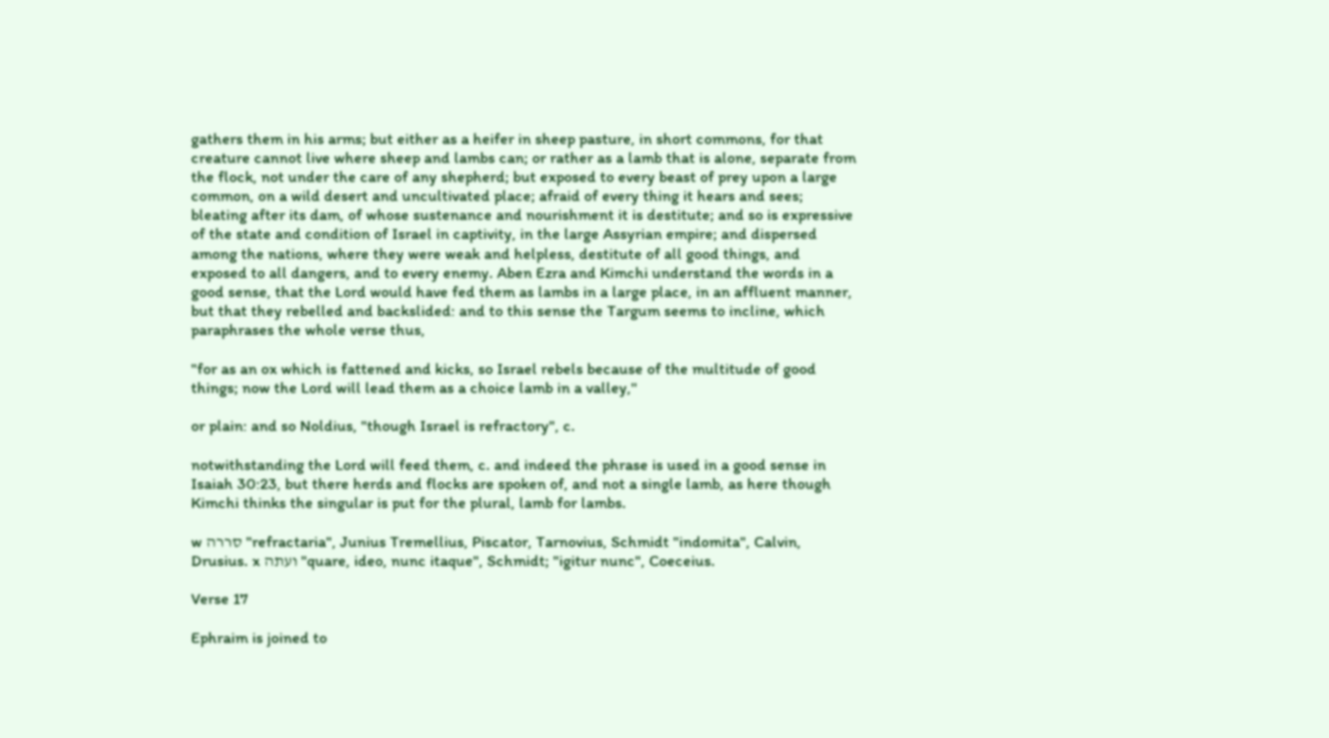gathers them in his arms; but either as a heifer in sheep pasture, in short commons, for that creature cannot live where sheep and lambs can; or rather as a lamb that is alone, separate from the flock, not under the care of any shepherd; but exposed to every beast of prey upon a large common, on a wild desert and uncultivated place; afraid of every thing it hears and sees; bleating after its dam, of whose sustenance and nourishment it is destitute; and so is expressive of the state and condition of Israel in captivity, in the large Assyrian empire; and dispersed among the nations, where they were weak and helpless, destitute of all good things, and exposed to all dangers, and to every enemy. Aben Ezra and Kimchi understand the words in a good sense, that the Lord would have fed them as lambs in a large place, in an affluent manner, but that they rebelled and backslided: and to this sense the Targum seems to incline, which paraphrases the whole verse thus,

"for as an ox which is fattened and kicks, so Israel rebels because of the multitude of good things; now the Lord will lead them as a choice lamb in a valley,''

or plain: and so Noldius, "though Israel is refractory", c.

notwithstanding the Lord will feed them, c. and indeed the phrase is used in a good sense in Isaiah 30:23, but there herds and flocks are spoken of, and not a single lamb, as here though Kimchi thinks the singular is put for the plural, lamb for lambs.

w סררה "refractaria", Junius Tremellius, Piscator, Tarnovius, Schmidt "indomita", Calvin, Drusius. x ועתה "quare, ideo, nunc itaque", Schmidt; "igitur nunc", Coeceius.

Verse 17

Ephraim is joined to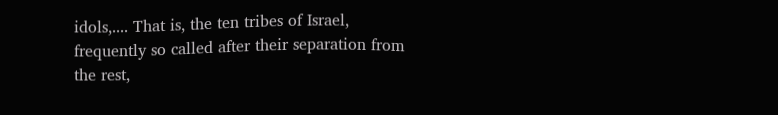idols,.... That is, the ten tribes of Israel, frequently so called after their separation from the rest,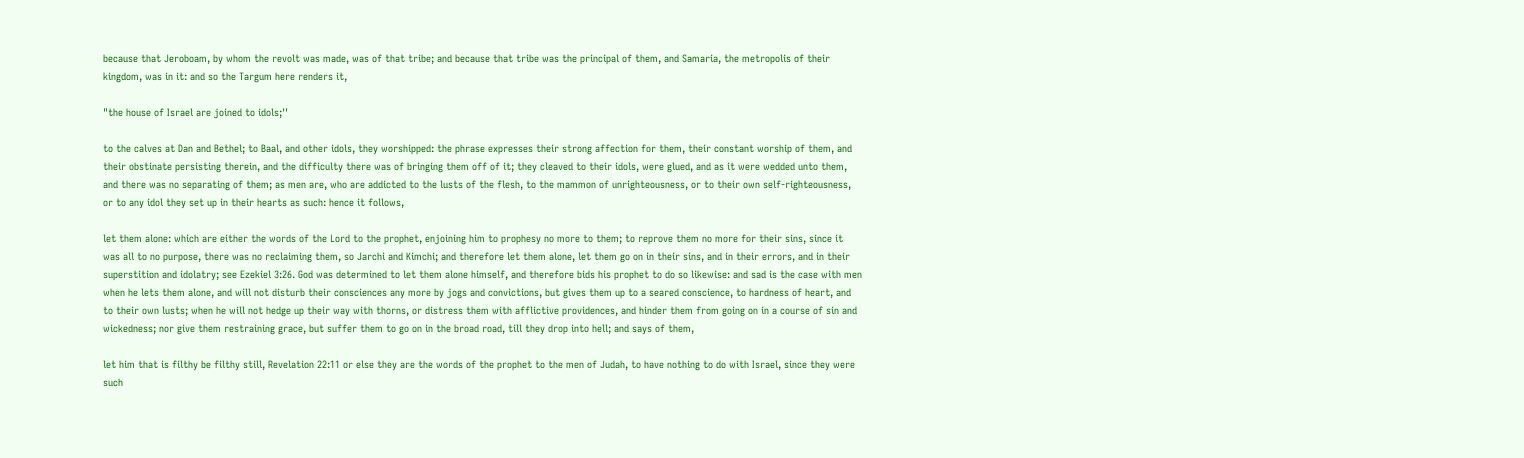because that Jeroboam, by whom the revolt was made, was of that tribe; and because that tribe was the principal of them, and Samaria, the metropolis of their kingdom, was in it: and so the Targum here renders it,

"the house of Israel are joined to idols;''

to the calves at Dan and Bethel; to Baal, and other idols, they worshipped: the phrase expresses their strong affection for them, their constant worship of them, and their obstinate persisting therein, and the difficulty there was of bringing them off of it; they cleaved to their idols, were glued, and as it were wedded unto them, and there was no separating of them; as men are, who are addicted to the lusts of the flesh, to the mammon of unrighteousness, or to their own self-righteousness, or to any idol they set up in their hearts as such: hence it follows,

let them alone: which are either the words of the Lord to the prophet, enjoining him to prophesy no more to them; to reprove them no more for their sins, since it was all to no purpose, there was no reclaiming them, so Jarchi and Kimchi; and therefore let them alone, let them go on in their sins, and in their errors, and in their superstition and idolatry; see Ezekiel 3:26. God was determined to let them alone himself, and therefore bids his prophet to do so likewise: and sad is the case with men when he lets them alone, and will not disturb their consciences any more by jogs and convictions, but gives them up to a seared conscience, to hardness of heart, and to their own lusts; when he will not hedge up their way with thorns, or distress them with afflictive providences, and hinder them from going on in a course of sin and wickedness; nor give them restraining grace, but suffer them to go on in the broad road, till they drop into hell; and says of them,

let him that is filthy be filthy still, Revelation 22:11 or else they are the words of the prophet to the men of Judah, to have nothing to do with Israel, since they were such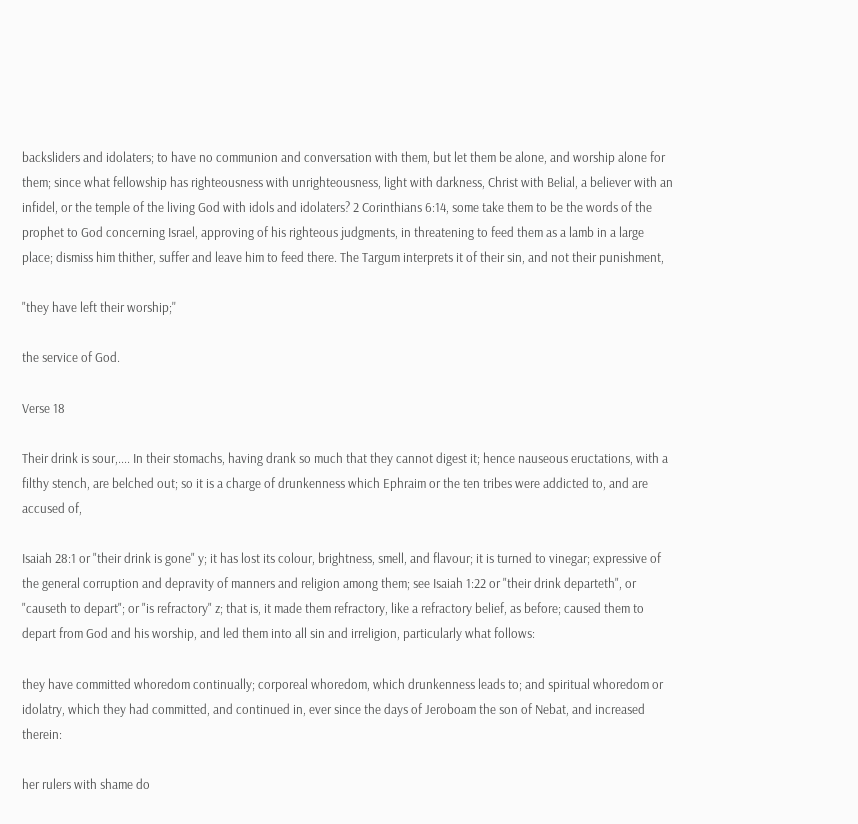backsliders and idolaters; to have no communion and conversation with them, but let them be alone, and worship alone for them; since what fellowship has righteousness with unrighteousness, light with darkness, Christ with Belial, a believer with an infidel, or the temple of the living God with idols and idolaters? 2 Corinthians 6:14, some take them to be the words of the prophet to God concerning Israel, approving of his righteous judgments, in threatening to feed them as a lamb in a large place; dismiss him thither, suffer and leave him to feed there. The Targum interprets it of their sin, and not their punishment,

"they have left their worship;''

the service of God.

Verse 18

Their drink is sour,.... In their stomachs, having drank so much that they cannot digest it; hence nauseous eructations, with a filthy stench, are belched out; so it is a charge of drunkenness which Ephraim or the ten tribes were addicted to, and are accused of,

Isaiah 28:1 or "their drink is gone" y; it has lost its colour, brightness, smell, and flavour; it is turned to vinegar; expressive of the general corruption and depravity of manners and religion among them; see Isaiah 1:22 or "their drink departeth", or "causeth to depart"; or "is refractory" z; that is, it made them refractory, like a refractory belief, as before; caused them to depart from God and his worship, and led them into all sin and irreligion, particularly what follows:

they have committed whoredom continually; corporeal whoredom, which drunkenness leads to; and spiritual whoredom or idolatry, which they had committed, and continued in, ever since the days of Jeroboam the son of Nebat, and increased therein:

her rulers with shame do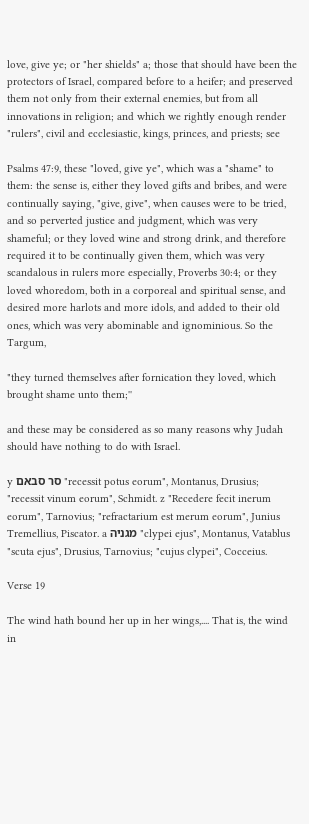love, give ye; or "her shields" a; those that should have been the protectors of Israel, compared before to a heifer; and preserved them not only from their external enemies, but from all innovations in religion; and which we rightly enough render "rulers", civil and ecclesiastic, kings, princes, and priests; see

Psalms 47:9, these "loved, give ye", which was a "shame" to them: the sense is, either they loved gifts and bribes, and were continually saying, "give, give", when causes were to be tried, and so perverted justice and judgment, which was very shameful; or they loved wine and strong drink, and therefore required it to be continually given them, which was very scandalous in rulers more especially, Proverbs 30:4; or they loved whoredom, both in a corporeal and spiritual sense, and desired more harlots and more idols, and added to their old ones, which was very abominable and ignominious. So the Targum,

"they turned themselves after fornication they loved, which brought shame unto them;''

and these may be considered as so many reasons why Judah should have nothing to do with Israel.

y סר סבאם "recessit potus eorum", Montanus, Drusius; "recessit vinum eorum", Schmidt. z "Recedere fecit inerum eorum", Tarnovius; "refractarium est merum eorum", Junius Tremellius, Piscator. a מגניה "clypei ejus", Montanus, Vatablus "scuta ejus", Drusius, Tarnovius; "cujus clypei", Cocceius.

Verse 19

The wind hath bound her up in her wings,.... That is, the wind in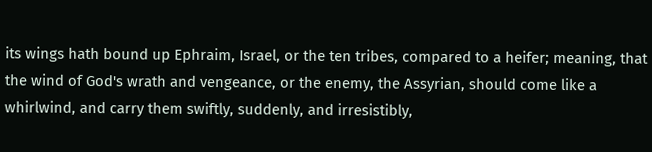its wings hath bound up Ephraim, Israel, or the ten tribes, compared to a heifer; meaning, that the wind of God's wrath and vengeance, or the enemy, the Assyrian, should come like a whirlwind, and carry them swiftly, suddenly, and irresistibly,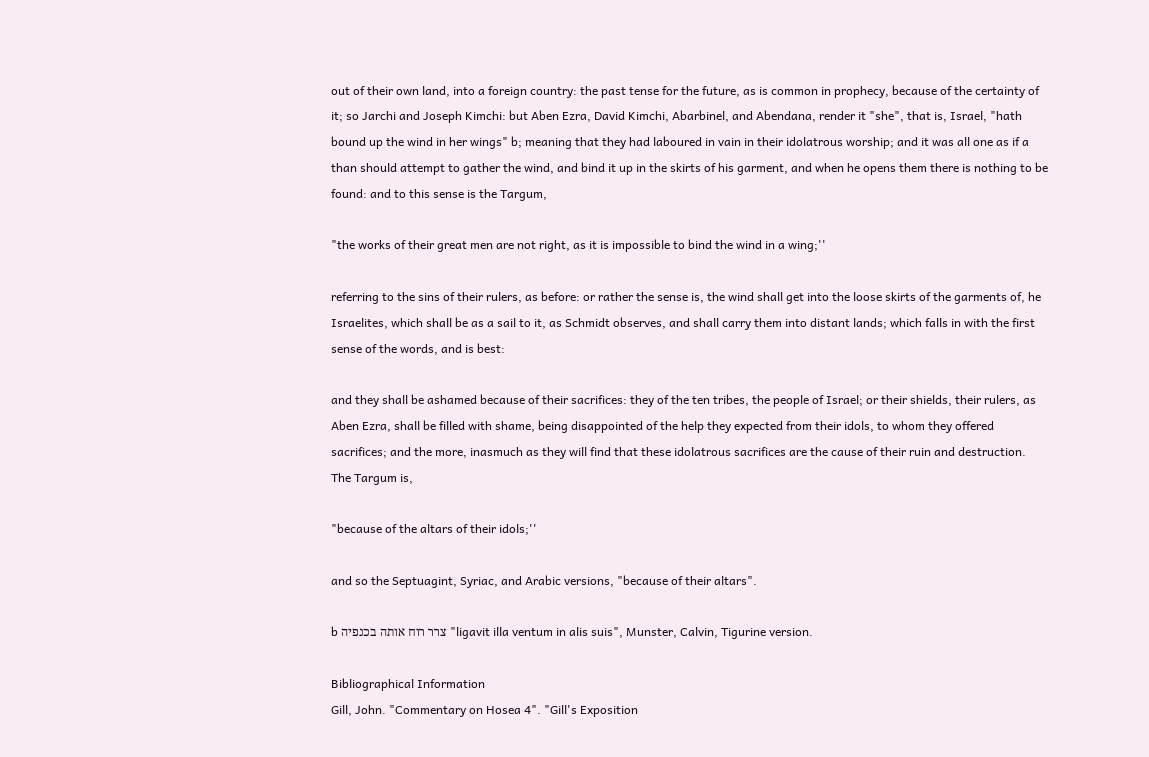out of their own land, into a foreign country: the past tense for the future, as is common in prophecy, because of the certainty of it; so Jarchi and Joseph Kimchi: but Aben Ezra, David Kimchi, Abarbinel, and Abendana, render it "she", that is, Israel, "hath bound up the wind in her wings" b; meaning that they had laboured in vain in their idolatrous worship; and it was all one as if a than should attempt to gather the wind, and bind it up in the skirts of his garment, and when he opens them there is nothing to be found: and to this sense is the Targum,

"the works of their great men are not right, as it is impossible to bind the wind in a wing;''

referring to the sins of their rulers, as before: or rather the sense is, the wind shall get into the loose skirts of the garments of, he Israelites, which shall be as a sail to it, as Schmidt observes, and shall carry them into distant lands; which falls in with the first sense of the words, and is best:

and they shall be ashamed because of their sacrifices: they of the ten tribes, the people of Israel; or their shields, their rulers, as Aben Ezra, shall be filled with shame, being disappointed of the help they expected from their idols, to whom they offered sacrifices; and the more, inasmuch as they will find that these idolatrous sacrifices are the cause of their ruin and destruction. The Targum is,

"because of the altars of their idols;''

and so the Septuagint, Syriac, and Arabic versions, "because of their altars".

b צרר רוח אותה בכנפיה "ligavit illa ventum in alis suis", Munster, Calvin, Tigurine version.

Bibliographical Information
Gill, John. "Commentary on Hosea 4". "Gill's Exposition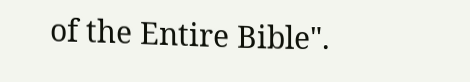of the Entire Bible".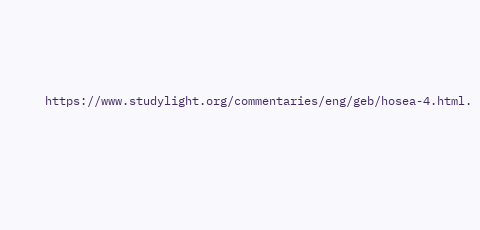https://www.studylight.org/commentaries/eng/geb/hosea-4.html.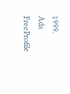1999.
Ads FreeProfile